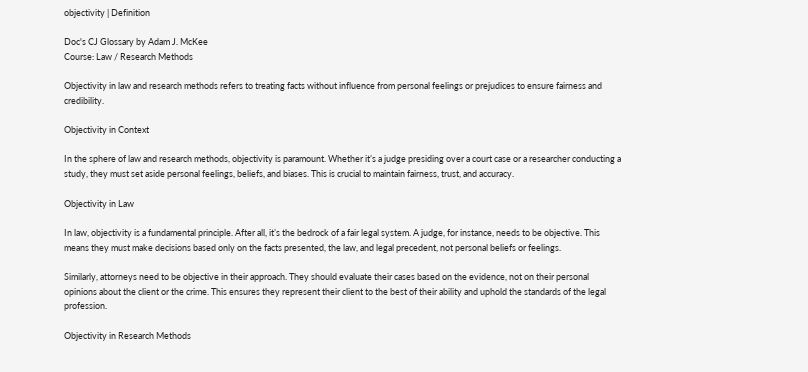objectivity | Definition

Doc's CJ Glossary by Adam J. McKee
Course: Law / Research Methods

Objectivity in law and research methods refers to treating facts without influence from personal feelings or prejudices to ensure fairness and credibility.

Objectivity in Context

In the sphere of law and research methods, objectivity is paramount. Whether it’s a judge presiding over a court case or a researcher conducting a study, they must set aside personal feelings, beliefs, and biases. This is crucial to maintain fairness, trust, and accuracy.

Objectivity in Law

In law, objectivity is a fundamental principle. After all, it’s the bedrock of a fair legal system. A judge, for instance, needs to be objective. This means they must make decisions based only on the facts presented, the law, and legal precedent, not personal beliefs or feelings.

Similarly, attorneys need to be objective in their approach. They should evaluate their cases based on the evidence, not on their personal opinions about the client or the crime. This ensures they represent their client to the best of their ability and uphold the standards of the legal profession.

Objectivity in Research Methods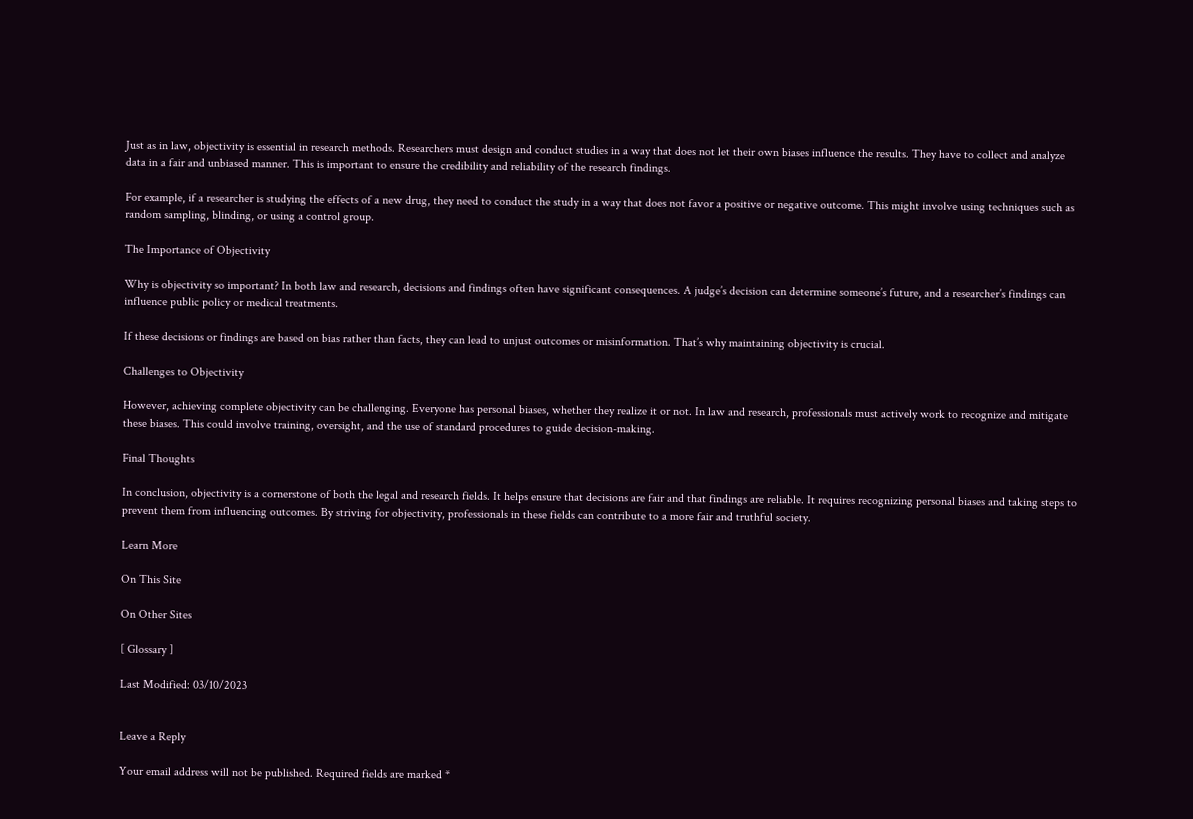Just as in law, objectivity is essential in research methods. Researchers must design and conduct studies in a way that does not let their own biases influence the results. They have to collect and analyze data in a fair and unbiased manner. This is important to ensure the credibility and reliability of the research findings.

For example, if a researcher is studying the effects of a new drug, they need to conduct the study in a way that does not favor a positive or negative outcome. This might involve using techniques such as random sampling, blinding, or using a control group.

The Importance of Objectivity

Why is objectivity so important? In both law and research, decisions and findings often have significant consequences. A judge’s decision can determine someone’s future, and a researcher’s findings can influence public policy or medical treatments.

If these decisions or findings are based on bias rather than facts, they can lead to unjust outcomes or misinformation. That’s why maintaining objectivity is crucial.

Challenges to Objectivity

However, achieving complete objectivity can be challenging. Everyone has personal biases, whether they realize it or not. In law and research, professionals must actively work to recognize and mitigate these biases. This could involve training, oversight, and the use of standard procedures to guide decision-making.

Final Thoughts

In conclusion, objectivity is a cornerstone of both the legal and research fields. It helps ensure that decisions are fair and that findings are reliable. It requires recognizing personal biases and taking steps to prevent them from influencing outcomes. By striving for objectivity, professionals in these fields can contribute to a more fair and truthful society.

Learn More

On This Site

On Other Sites

[ Glossary ]

Last Modified: 03/10/2023


Leave a Reply

Your email address will not be published. Required fields are marked *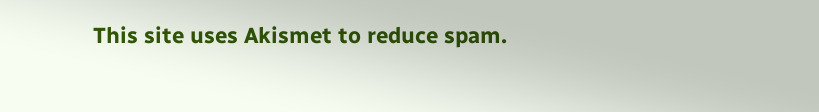This site uses Akismet to reduce spam.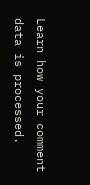Learn how your comment data is processed.